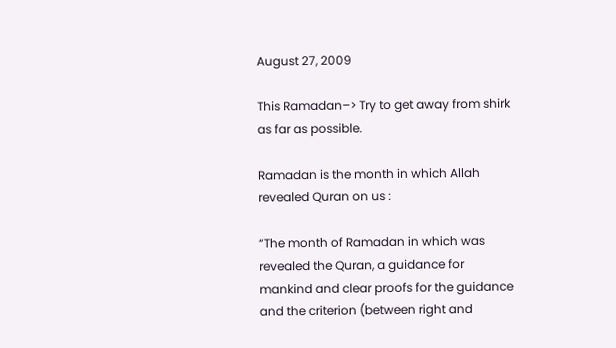August 27, 2009

This Ramadan–> Try to get away from shirk as far as possible.

Ramadan is the month in which Allah revealed Quran on us :

“The month of Ramadan in which was revealed the Quran, a guidance for mankind and clear proofs for the guidance and the criterion (between right and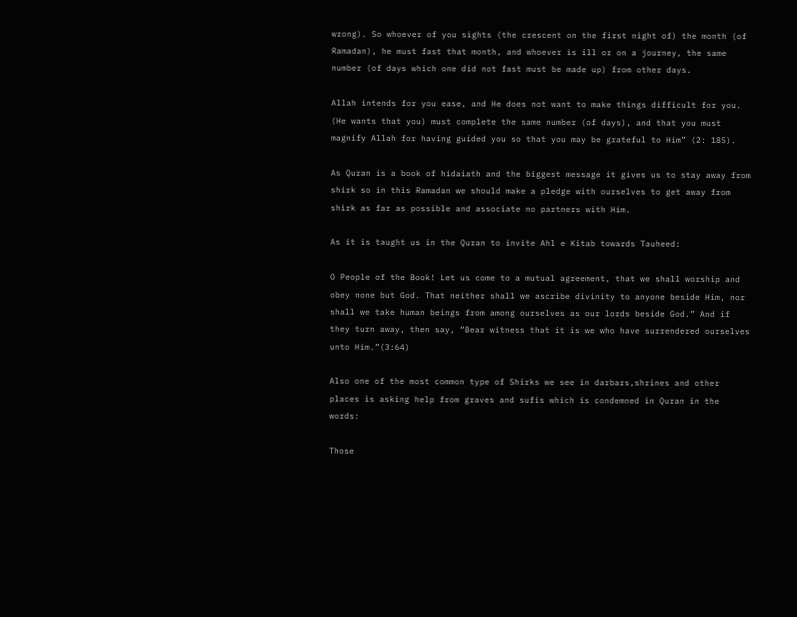wrong). So whoever of you sights (the crescent on the first night of) the month (of Ramadan), he must fast that month, and whoever is ill or on a journey, the same number (of days which one did not fast must be made up) from other days.

Allah intends for you ease, and He does not want to make things difficult for you. (He wants that you) must complete the same number (of days), and that you must magnify Allah for having guided you so that you may be grateful to Him” (2: 185).

As Quran is a book of hidaiath and the biggest message it gives us to stay away from shirk so in this Ramadan we should make a pledge with ourselves to get away from shirk as far as possible and associate no partners with Him.

As it is taught us in the Quran to invite Ahl e Kitab towards Tauheed:

O People of the Book! Let us come to a mutual agreement, that we shall worship and obey none but God. That neither shall we ascribe divinity to anyone beside Him, nor shall we take human beings from among ourselves as our lords beside God.” And if they turn away, then say, “Bear witness that it is we who have surrendered ourselves unto Him.”(3:64)

Also one of the most common type of Shirks we see in darbars,shrines and other places is asking help from graves and sufis which is condemned in Quran in the words:

Those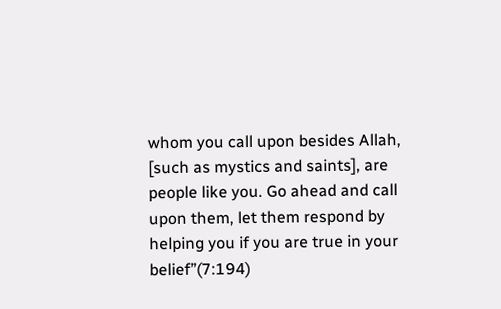whom you call upon besides Allah, [such as mystics and saints], are people like you. Go ahead and call upon them, let them respond by helping you if you are true in your belief”(7:194)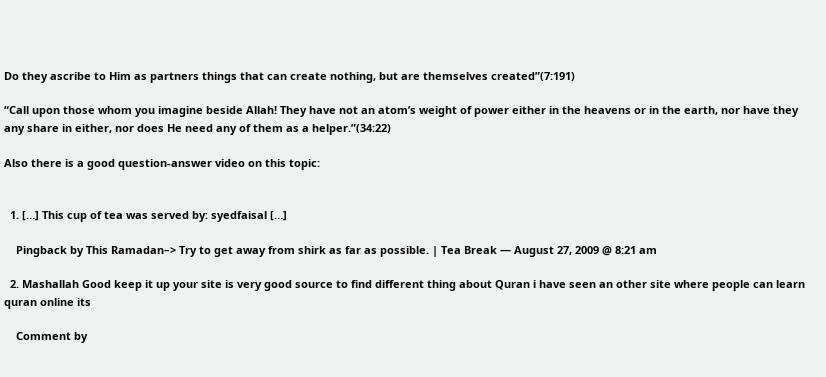Do they ascribe to Him as partners things that can create nothing, but are themselves created”(7:191)

“Call upon those whom you imagine beside Allah! They have not an atom’s weight of power either in the heavens or in the earth, nor have they any share in either, nor does He need any of them as a helper.”(34:22)

Also there is a good question-answer video on this topic:


  1. […] This cup of tea was served by: syedfaisal […]

    Pingback by This Ramadan–> Try to get away from shirk as far as possible. | Tea Break — August 27, 2009 @ 8:21 am

  2. Mashallah Good keep it up your site is very good source to find different thing about Quran i have seen an other site where people can learn quran online its

    Comment by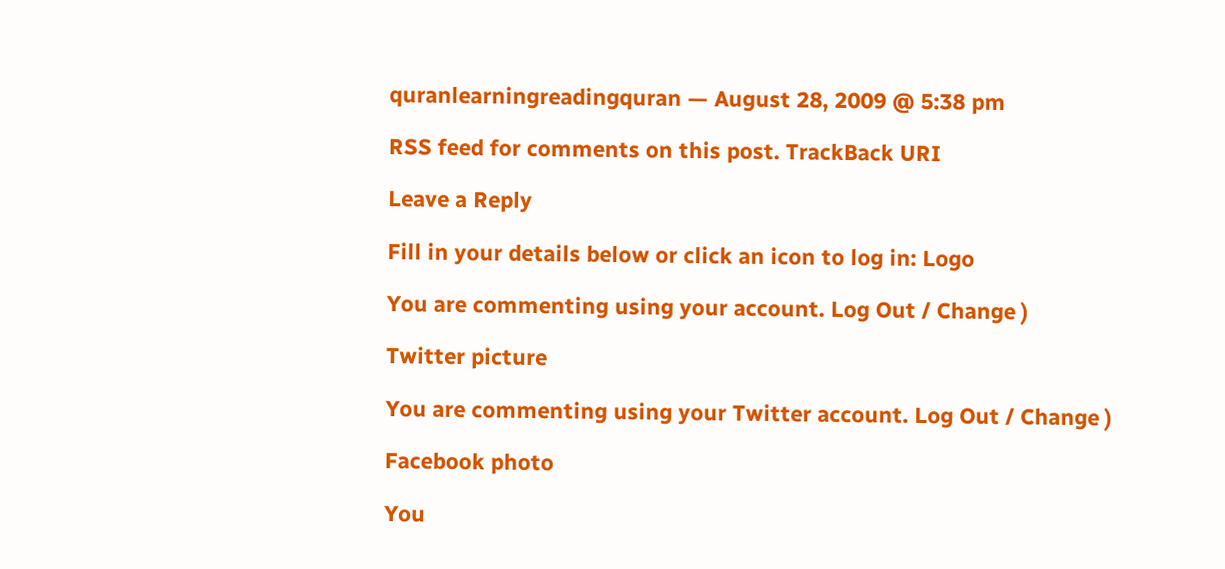quranlearningreadingquran — August 28, 2009 @ 5:38 pm

RSS feed for comments on this post. TrackBack URI

Leave a Reply

Fill in your details below or click an icon to log in: Logo

You are commenting using your account. Log Out / Change )

Twitter picture

You are commenting using your Twitter account. Log Out / Change )

Facebook photo

You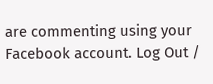are commenting using your Facebook account. Log Out /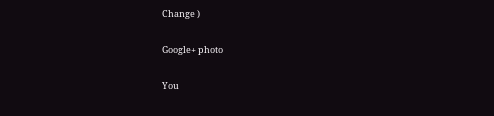Change )

Google+ photo

You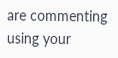are commenting using your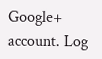Google+ account. Log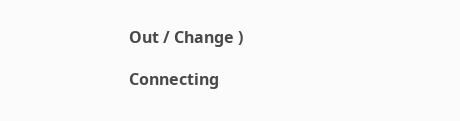Out / Change )

Connecting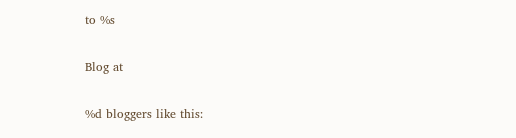to %s

Blog at

%d bloggers like this: